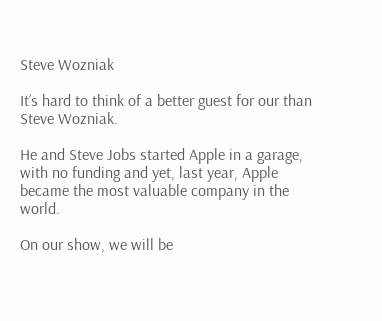Steve Wozniak

It’s hard to think of a better guest for our than Steve Wozniak.

He and Steve Jobs started Apple in a garage, with no funding and yet, last year, Apple became the most valuable company in the world.

On our show, we will be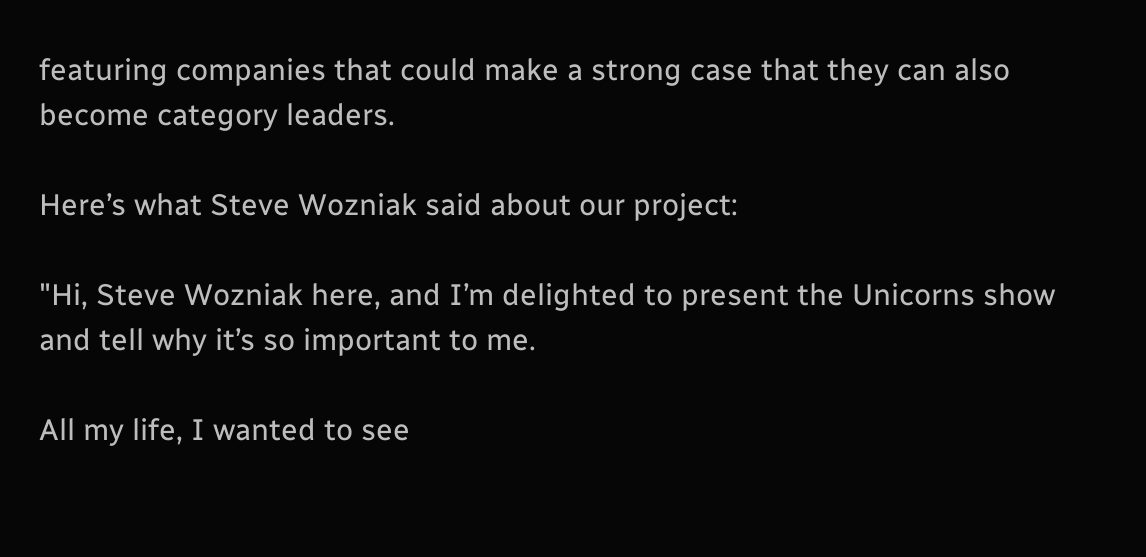featuring companies that could make a strong case that they can also become category leaders.

Here’s what Steve Wozniak said about our project:

"Hi, Steve Wozniak here, and I’m delighted to present the Unicorns show and tell why it’s so important to me.

All my life, I wanted to see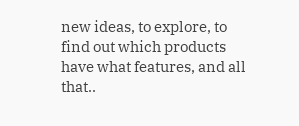new ideas, to explore, to find out which products have what features, and all that..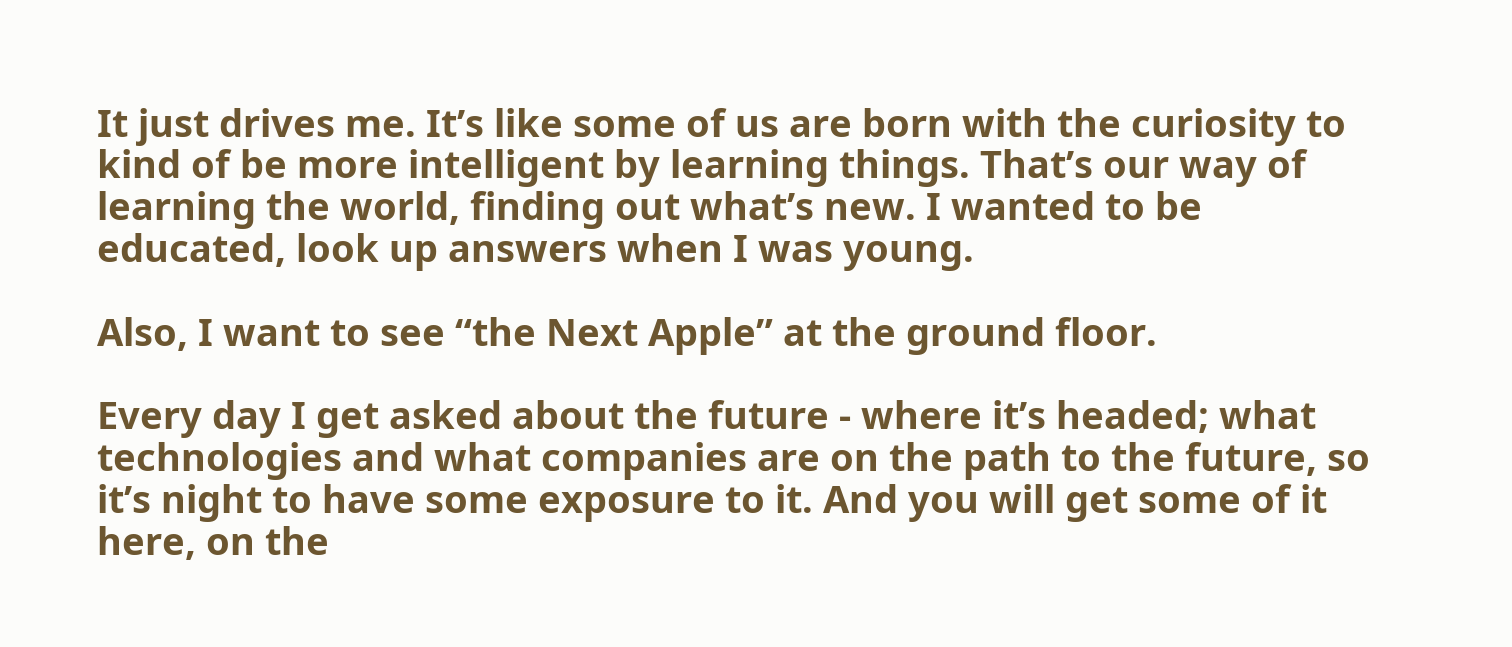It just drives me. It’s like some of us are born with the curiosity to kind of be more intelligent by learning things. That’s our way of learning the world, finding out what’s new. I wanted to be educated, look up answers when I was young.

Also, I want to see “the Next Apple” at the ground floor.

Every day I get asked about the future - where it’s headed; what technologies and what companies are on the path to the future, so it’s night to have some exposure to it. And you will get some of it here, on the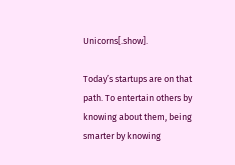Unicorns[.show].

Today’s startups are on that path. To entertain others by knowing about them, being smarter by knowing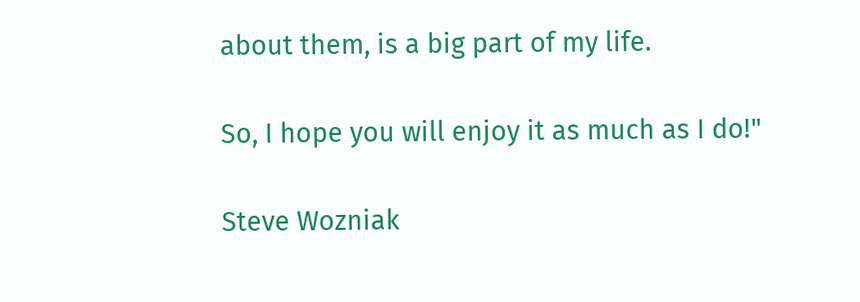about them, is a big part of my life.

So, I hope you will enjoy it as much as I do!"

Steve Wozniak